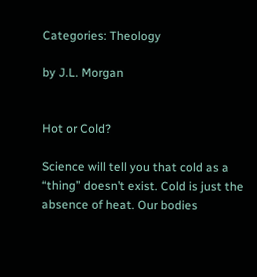Categories: Theology

by J.L. Morgan


Hot or Cold?

Science will tell you that cold as a “thing” doesn’t exist. Cold is just the absence of heat. Our bodies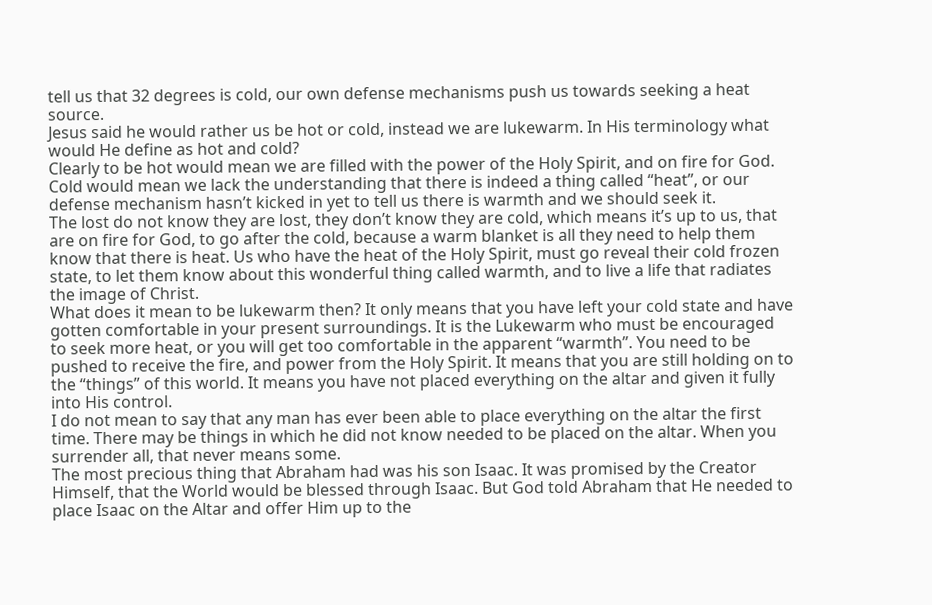tell us that 32 degrees is cold, our own defense mechanisms push us towards seeking a heat source.
Jesus said he would rather us be hot or cold, instead we are lukewarm. In His terminology what would He define as hot and cold?
Clearly to be hot would mean we are filled with the power of the Holy Spirit, and on fire for God. Cold would mean we lack the understanding that there is indeed a thing called “heat”, or our defense mechanism hasn’t kicked in yet to tell us there is warmth and we should seek it.
The lost do not know they are lost, they don’t know they are cold, which means it’s up to us, that are on fire for God, to go after the cold, because a warm blanket is all they need to help them know that there is heat. Us who have the heat of the Holy Spirit, must go reveal their cold frozen state, to let them know about this wonderful thing called warmth, and to live a life that radiates the image of Christ.
What does it mean to be lukewarm then? It only means that you have left your cold state and have gotten comfortable in your present surroundings. It is the Lukewarm who must be encouraged to seek more heat, or you will get too comfortable in the apparent “warmth”. You need to be pushed to receive the fire, and power from the Holy Spirit. It means that you are still holding on to the “things” of this world. It means you have not placed everything on the altar and given it fully into His control.
I do not mean to say that any man has ever been able to place everything on the altar the first time. There may be things in which he did not know needed to be placed on the altar. When you surrender all, that never means some.
The most precious thing that Abraham had was his son Isaac. It was promised by the Creator Himself, that the World would be blessed through Isaac. But God told Abraham that He needed to place Isaac on the Altar and offer Him up to the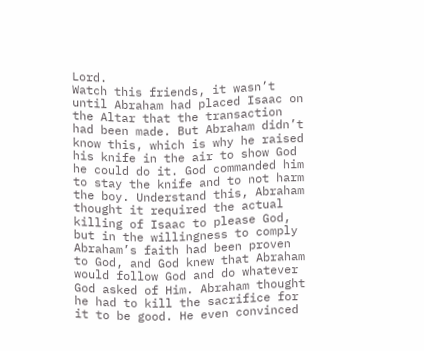Lord.
Watch this friends, it wasn’t until Abraham had placed Isaac on the Altar that the transaction had been made. But Abraham didn’t know this, which is why he raised his knife in the air to show God he could do it. God commanded him to stay the knife and to not harm the boy. Understand this, Abraham thought it required the actual killing of Isaac to please God, but in the willingness to comply Abraham’s faith had been proven to God, and God knew that Abraham would follow God and do whatever God asked of Him. Abraham thought he had to kill the sacrifice for it to be good. He even convinced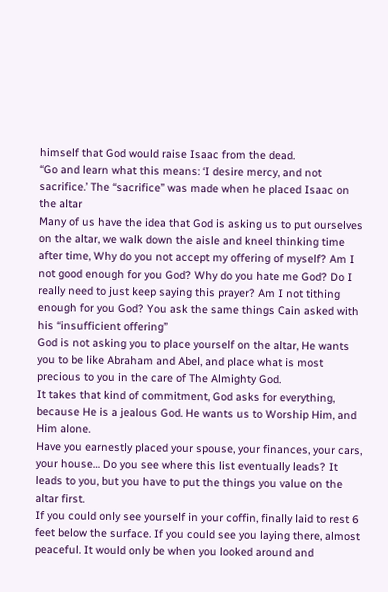himself that God would raise Isaac from the dead.
“Go and learn what this means: ‘I desire mercy, and not sacrifice.’ The “sacrifice” was made when he placed Isaac on the altar
Many of us have the idea that God is asking us to put ourselves on the altar, we walk down the aisle and kneel thinking time after time, Why do you not accept my offering of myself? Am I not good enough for you God? Why do you hate me God? Do I really need to just keep saying this prayer? Am I not tithing enough for you God? You ask the same things Cain asked with his “insufficient offering”
God is not asking you to place yourself on the altar, He wants you to be like Abraham and Abel, and place what is most precious to you in the care of The Almighty God.
It takes that kind of commitment, God asks for everything, because He is a jealous God. He wants us to Worship Him, and Him alone.
Have you earnestly placed your spouse, your finances, your cars, your house… Do you see where this list eventually leads? It leads to you, but you have to put the things you value on the altar first.
If you could only see yourself in your coffin, finally laid to rest 6 feet below the surface. If you could see you laying there, almost peaceful. It would only be when you looked around and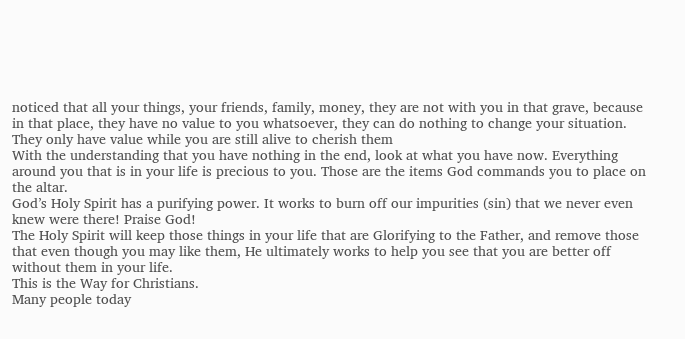noticed that all your things, your friends, family, money, they are not with you in that grave, because in that place, they have no value to you whatsoever, they can do nothing to change your situation. They only have value while you are still alive to cherish them
With the understanding that you have nothing in the end, look at what you have now. Everything around you that is in your life is precious to you. Those are the items God commands you to place on the altar.
God’s Holy Spirit has a purifying power. It works to burn off our impurities (sin) that we never even knew were there! Praise God!
The Holy Spirit will keep those things in your life that are Glorifying to the Father, and remove those that even though you may like them, He ultimately works to help you see that you are better off without them in your life.
This is the Way for Christians.
Many people today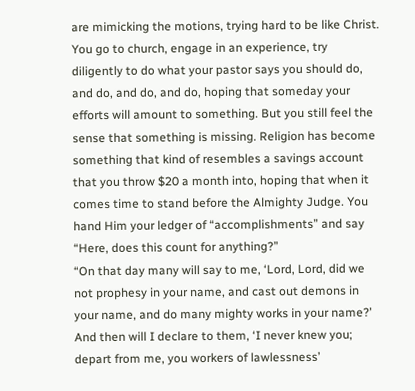are mimicking the motions, trying hard to be like Christ. You go to church, engage in an experience, try diligently to do what your pastor says you should do, and do, and do, and do, hoping that someday your efforts will amount to something. But you still feel the sense that something is missing. Religion has become something that kind of resembles a savings account that you throw $20 a month into, hoping that when it comes time to stand before the Almighty Judge. You hand Him your ledger of “accomplishments” and say “Here, does this count for anything?”
“On that day many will say to me, ‘Lord, Lord, did we not prophesy in your name, and cast out demons in your name, and do many mighty works in your name?’ And then will I declare to them, ‘I never knew you; depart from me, you workers of lawlessness’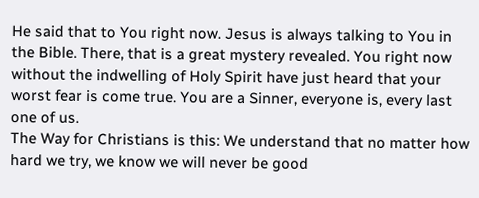He said that to You right now. Jesus is always talking to You in the Bible. There, that is a great mystery revealed. You right now without the indwelling of Holy Spirit have just heard that your worst fear is come true. You are a Sinner, everyone is, every last one of us.
The Way for Christians is this: We understand that no matter how hard we try, we know we will never be good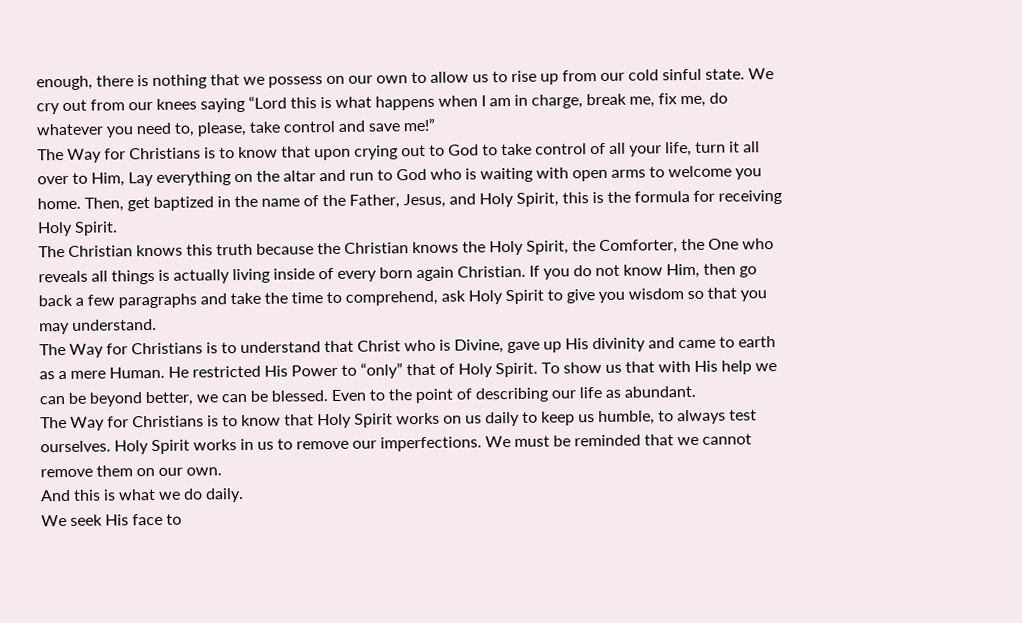enough, there is nothing that we possess on our own to allow us to rise up from our cold sinful state. We cry out from our knees saying “Lord this is what happens when I am in charge, break me, fix me, do whatever you need to, please, take control and save me!”
The Way for Christians is to know that upon crying out to God to take control of all your life, turn it all over to Him, Lay everything on the altar and run to God who is waiting with open arms to welcome you home. Then, get baptized in the name of the Father, Jesus, and Holy Spirit, this is the formula for receiving Holy Spirit.
The Christian knows this truth because the Christian knows the Holy Spirit, the Comforter, the One who reveals all things is actually living inside of every born again Christian. If you do not know Him, then go back a few paragraphs and take the time to comprehend, ask Holy Spirit to give you wisdom so that you may understand.
The Way for Christians is to understand that Christ who is Divine, gave up His divinity and came to earth as a mere Human. He restricted His Power to “only” that of Holy Spirit. To show us that with His help we can be beyond better, we can be blessed. Even to the point of describing our life as abundant.
The Way for Christians is to know that Holy Spirit works on us daily to keep us humble, to always test ourselves. Holy Spirit works in us to remove our imperfections. We must be reminded that we cannot remove them on our own.
And this is what we do daily.
We seek His face to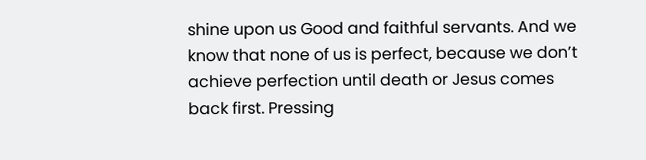shine upon us Good and faithful servants. And we know that none of us is perfect, because we don’t achieve perfection until death or Jesus comes back first. Pressing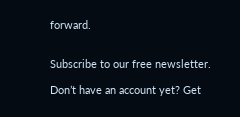forward.


Subscribe to our free newsletter.

Don’t have an account yet? Get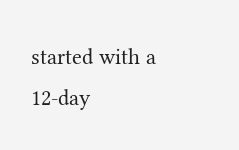started with a 12-day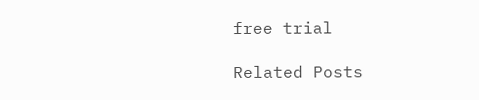free trial

Related Posts